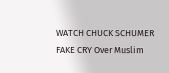WATCH CHUCK SCHUMER FAKE CRY Over Muslim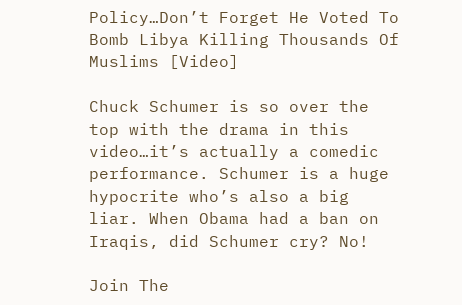Policy…Don’t Forget He Voted To Bomb Libya Killing Thousands Of Muslims [Video]

Chuck Schumer is so over the top with the drama in this video…it’s actually a comedic performance. Schumer is a huge hypocrite who’s also a big liar. When Obama had a ban on Iraqis, did Schumer cry? No!

Join The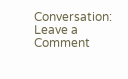Conversation: Leave a Comment